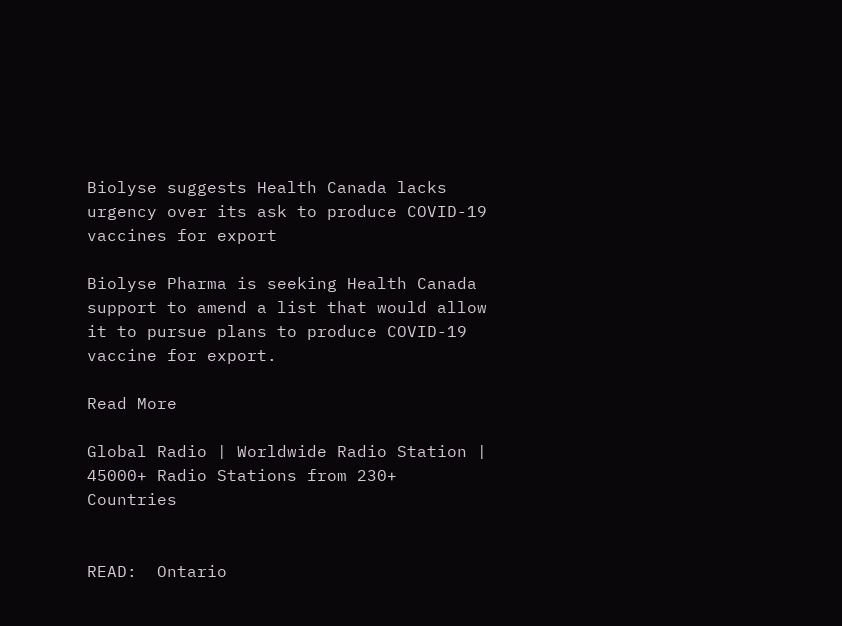Biolyse suggests Health Canada lacks urgency over its ask to produce COVID-19 vaccines for export

Biolyse Pharma is seeking Health Canada support to amend a list that would allow it to pursue plans to produce COVID-19 vaccine for export.

Read More

Global Radio | Worldwide Radio Station | 45000+ Radio Stations from 230+ Countries


READ:  Ontario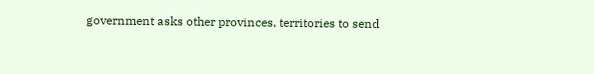government asks other provinces, territories to send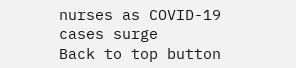nurses as COVID-19 cases surge
Back to top button